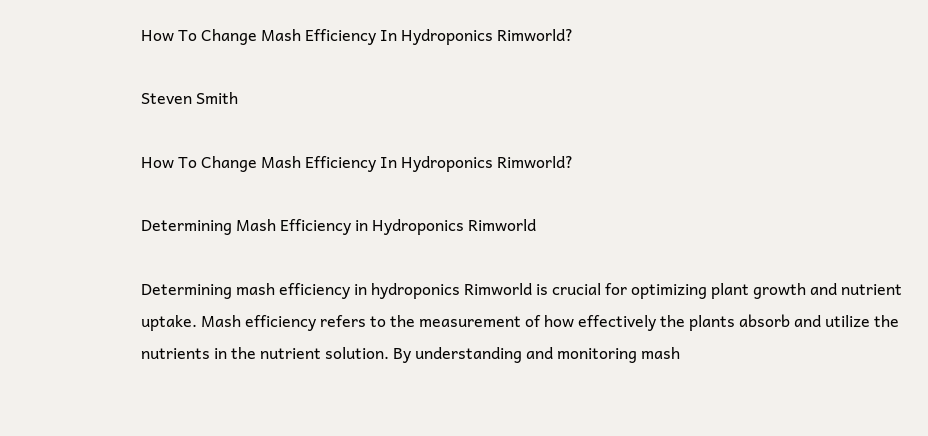How To Change Mash Efficiency In Hydroponics Rimworld?

Steven Smith

How To Change Mash Efficiency In Hydroponics Rimworld?

Determining Mash Efficiency in Hydroponics Rimworld

Determining mash efficiency in hydroponics Rimworld is crucial for optimizing plant growth and nutrient uptake. Mash efficiency refers to the measurement of how effectively the plants absorb and utilize the nutrients in the nutrient solution. By understanding and monitoring mash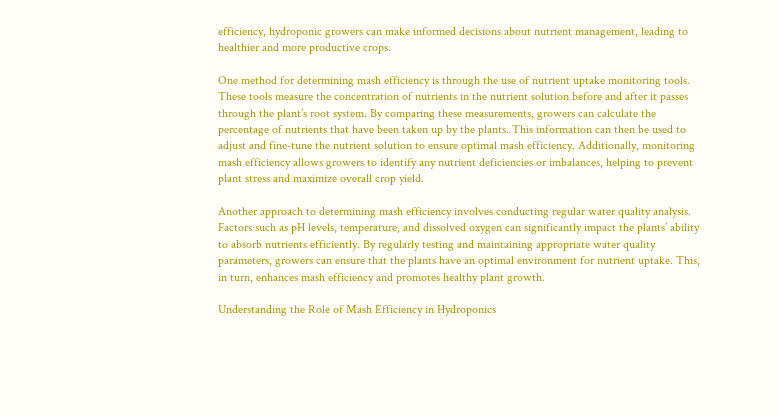efficiency, hydroponic growers can make informed decisions about nutrient management, leading to healthier and more productive crops.

One method for determining mash efficiency is through the use of nutrient uptake monitoring tools. These tools measure the concentration of nutrients in the nutrient solution before and after it passes through the plant’s root system. By comparing these measurements, growers can calculate the percentage of nutrients that have been taken up by the plants. This information can then be used to adjust and fine-tune the nutrient solution to ensure optimal mash efficiency. Additionally, monitoring mash efficiency allows growers to identify any nutrient deficiencies or imbalances, helping to prevent plant stress and maximize overall crop yield.

Another approach to determining mash efficiency involves conducting regular water quality analysis. Factors such as pH levels, temperature, and dissolved oxygen can significantly impact the plants’ ability to absorb nutrients efficiently. By regularly testing and maintaining appropriate water quality parameters, growers can ensure that the plants have an optimal environment for nutrient uptake. This, in turn, enhances mash efficiency and promotes healthy plant growth.

Understanding the Role of Mash Efficiency in Hydroponics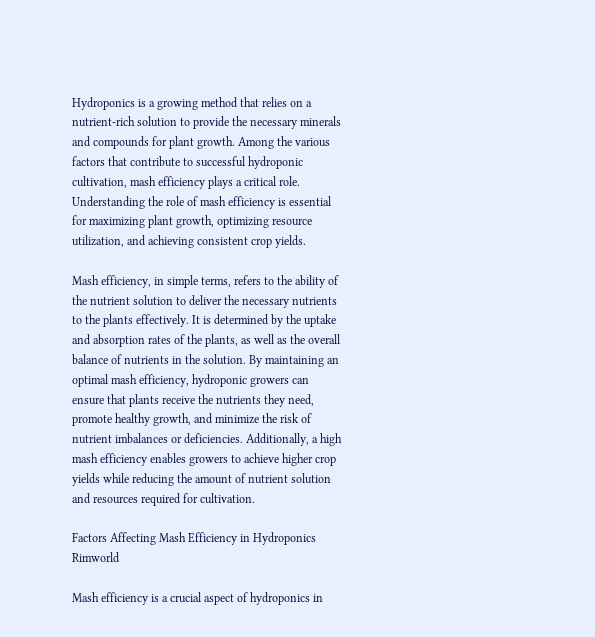Hydroponics is a growing method that relies on a nutrient-rich solution to provide the necessary minerals and compounds for plant growth. Among the various factors that contribute to successful hydroponic cultivation, mash efficiency plays a critical role. Understanding the role of mash efficiency is essential for maximizing plant growth, optimizing resource utilization, and achieving consistent crop yields.

Mash efficiency, in simple terms, refers to the ability of the nutrient solution to deliver the necessary nutrients to the plants effectively. It is determined by the uptake and absorption rates of the plants, as well as the overall balance of nutrients in the solution. By maintaining an optimal mash efficiency, hydroponic growers can ensure that plants receive the nutrients they need, promote healthy growth, and minimize the risk of nutrient imbalances or deficiencies. Additionally, a high mash efficiency enables growers to achieve higher crop yields while reducing the amount of nutrient solution and resources required for cultivation.

Factors Affecting Mash Efficiency in Hydroponics Rimworld

Mash efficiency is a crucial aspect of hydroponics in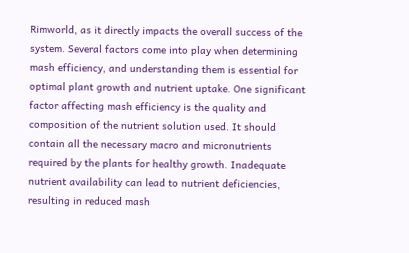Rimworld, as it directly impacts the overall success of the system. Several factors come into play when determining mash efficiency, and understanding them is essential for optimal plant growth and nutrient uptake. One significant factor affecting mash efficiency is the quality and composition of the nutrient solution used. It should contain all the necessary macro and micronutrients required by the plants for healthy growth. Inadequate nutrient availability can lead to nutrient deficiencies, resulting in reduced mash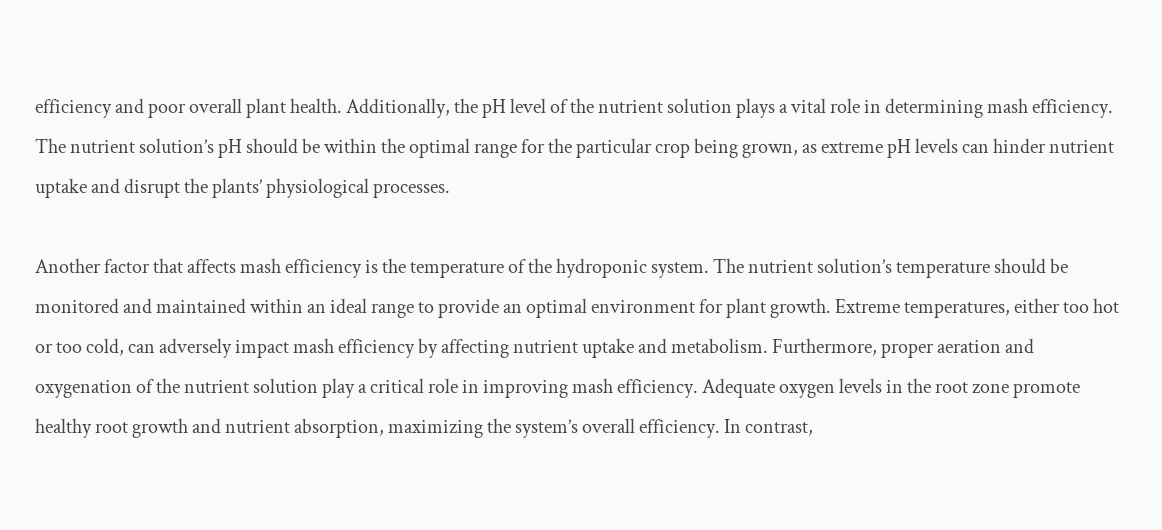efficiency and poor overall plant health. Additionally, the pH level of the nutrient solution plays a vital role in determining mash efficiency. The nutrient solution’s pH should be within the optimal range for the particular crop being grown, as extreme pH levels can hinder nutrient uptake and disrupt the plants’ physiological processes.

Another factor that affects mash efficiency is the temperature of the hydroponic system. The nutrient solution’s temperature should be monitored and maintained within an ideal range to provide an optimal environment for plant growth. Extreme temperatures, either too hot or too cold, can adversely impact mash efficiency by affecting nutrient uptake and metabolism. Furthermore, proper aeration and oxygenation of the nutrient solution play a critical role in improving mash efficiency. Adequate oxygen levels in the root zone promote healthy root growth and nutrient absorption, maximizing the system’s overall efficiency. In contrast,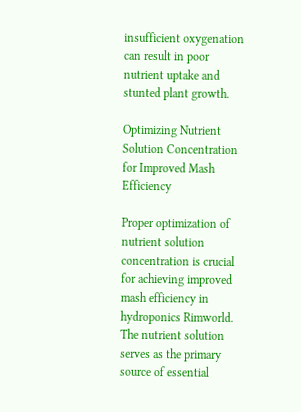insufficient oxygenation can result in poor nutrient uptake and stunted plant growth.

Optimizing Nutrient Solution Concentration for Improved Mash Efficiency

Proper optimization of nutrient solution concentration is crucial for achieving improved mash efficiency in hydroponics Rimworld. The nutrient solution serves as the primary source of essential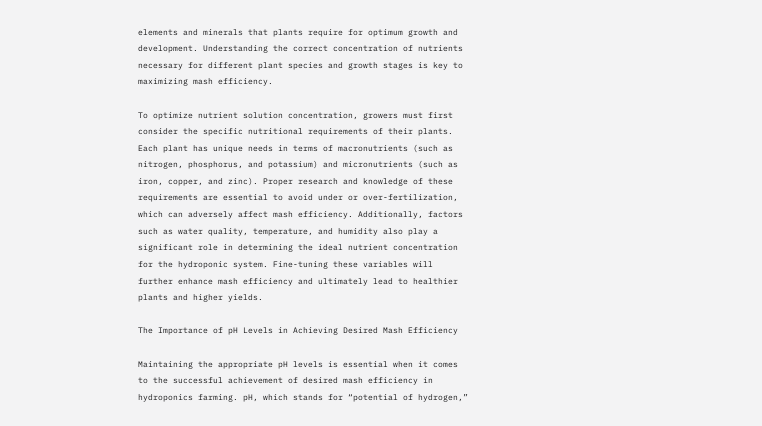elements and minerals that plants require for optimum growth and development. Understanding the correct concentration of nutrients necessary for different plant species and growth stages is key to maximizing mash efficiency.

To optimize nutrient solution concentration, growers must first consider the specific nutritional requirements of their plants. Each plant has unique needs in terms of macronutrients (such as nitrogen, phosphorus, and potassium) and micronutrients (such as iron, copper, and zinc). Proper research and knowledge of these requirements are essential to avoid under or over-fertilization, which can adversely affect mash efficiency. Additionally, factors such as water quality, temperature, and humidity also play a significant role in determining the ideal nutrient concentration for the hydroponic system. Fine-tuning these variables will further enhance mash efficiency and ultimately lead to healthier plants and higher yields.

The Importance of pH Levels in Achieving Desired Mash Efficiency

Maintaining the appropriate pH levels is essential when it comes to the successful achievement of desired mash efficiency in hydroponics farming. pH, which stands for “potential of hydrogen,”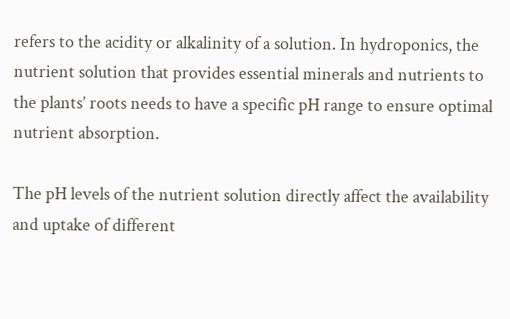refers to the acidity or alkalinity of a solution. In hydroponics, the nutrient solution that provides essential minerals and nutrients to the plants’ roots needs to have a specific pH range to ensure optimal nutrient absorption.

The pH levels of the nutrient solution directly affect the availability and uptake of different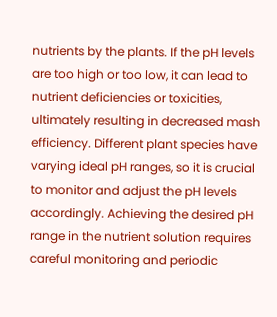nutrients by the plants. If the pH levels are too high or too low, it can lead to nutrient deficiencies or toxicities, ultimately resulting in decreased mash efficiency. Different plant species have varying ideal pH ranges, so it is crucial to monitor and adjust the pH levels accordingly. Achieving the desired pH range in the nutrient solution requires careful monitoring and periodic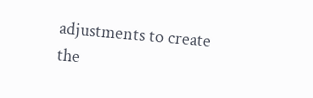adjustments to create the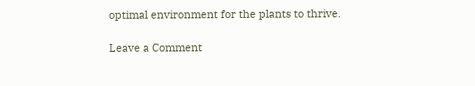optimal environment for the plants to thrive.

Leave a Comment